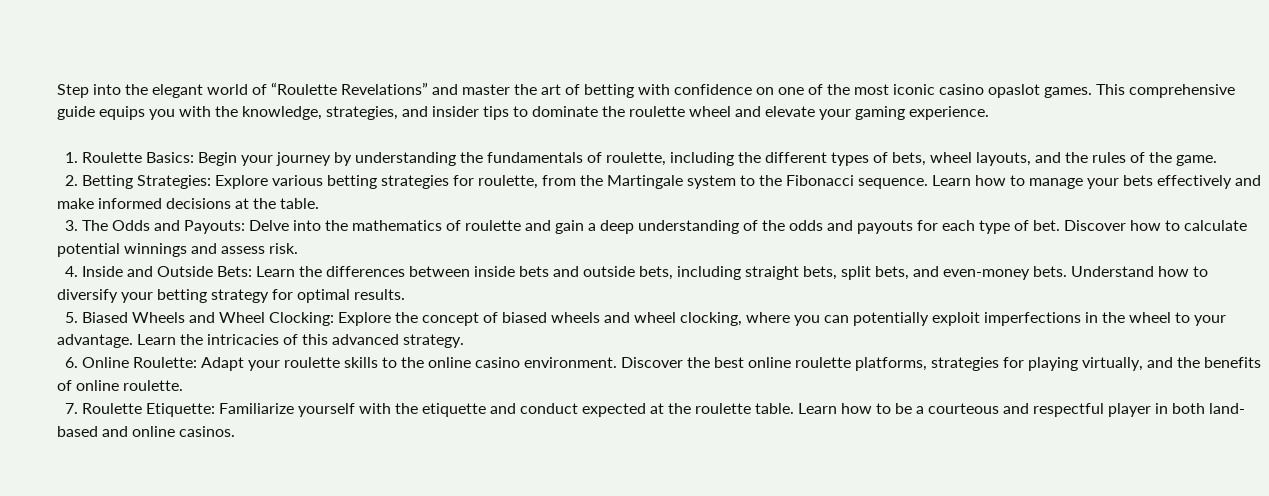Step into the elegant world of “Roulette Revelations” and master the art of betting with confidence on one of the most iconic casino opaslot games. This comprehensive guide equips you with the knowledge, strategies, and insider tips to dominate the roulette wheel and elevate your gaming experience.

  1. Roulette Basics: Begin your journey by understanding the fundamentals of roulette, including the different types of bets, wheel layouts, and the rules of the game.
  2. Betting Strategies: Explore various betting strategies for roulette, from the Martingale system to the Fibonacci sequence. Learn how to manage your bets effectively and make informed decisions at the table.
  3. The Odds and Payouts: Delve into the mathematics of roulette and gain a deep understanding of the odds and payouts for each type of bet. Discover how to calculate potential winnings and assess risk.
  4. Inside and Outside Bets: Learn the differences between inside bets and outside bets, including straight bets, split bets, and even-money bets. Understand how to diversify your betting strategy for optimal results.
  5. Biased Wheels and Wheel Clocking: Explore the concept of biased wheels and wheel clocking, where you can potentially exploit imperfections in the wheel to your advantage. Learn the intricacies of this advanced strategy.
  6. Online Roulette: Adapt your roulette skills to the online casino environment. Discover the best online roulette platforms, strategies for playing virtually, and the benefits of online roulette.
  7. Roulette Etiquette: Familiarize yourself with the etiquette and conduct expected at the roulette table. Learn how to be a courteous and respectful player in both land-based and online casinos.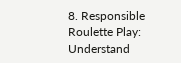8. Responsible Roulette Play: Understand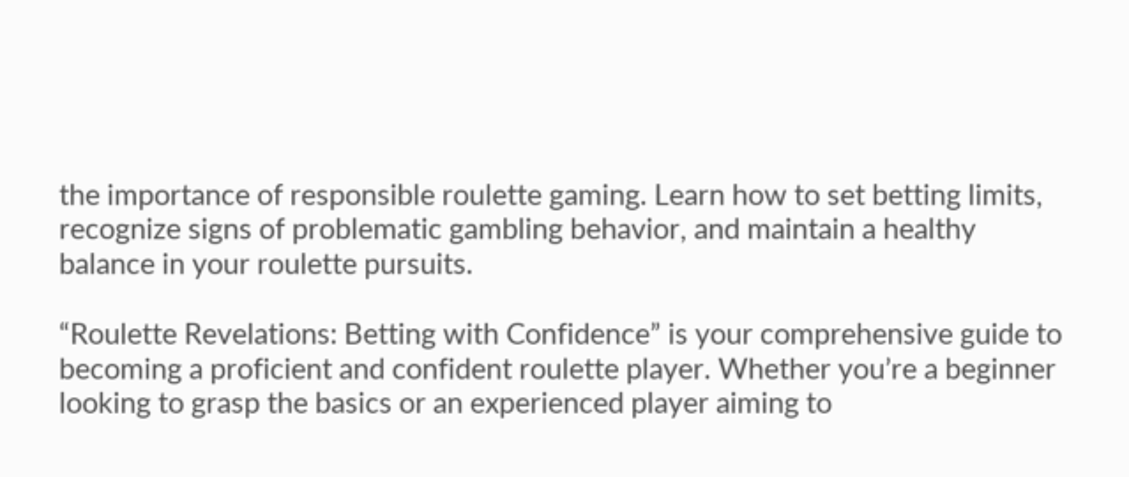the importance of responsible roulette gaming. Learn how to set betting limits, recognize signs of problematic gambling behavior, and maintain a healthy balance in your roulette pursuits.

“Roulette Revelations: Betting with Confidence” is your comprehensive guide to becoming a proficient and confident roulette player. Whether you’re a beginner looking to grasp the basics or an experienced player aiming to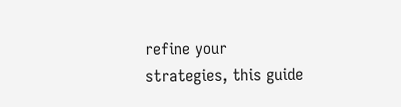refine your strategies, this guide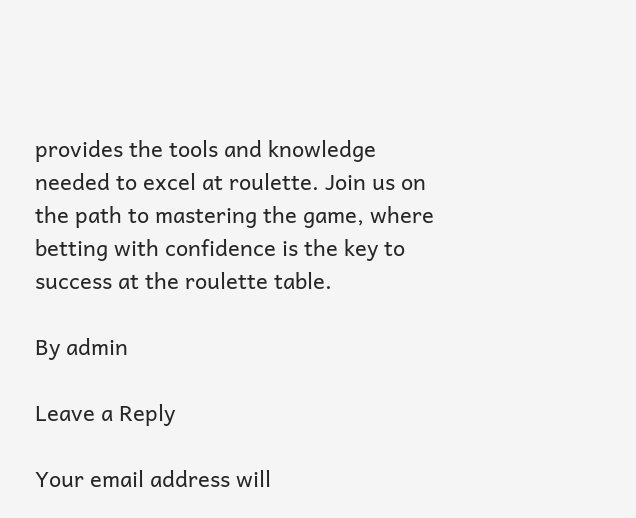provides the tools and knowledge needed to excel at roulette. Join us on the path to mastering the game, where betting with confidence is the key to success at the roulette table.

By admin

Leave a Reply

Your email address will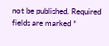not be published. Required fields are marked *